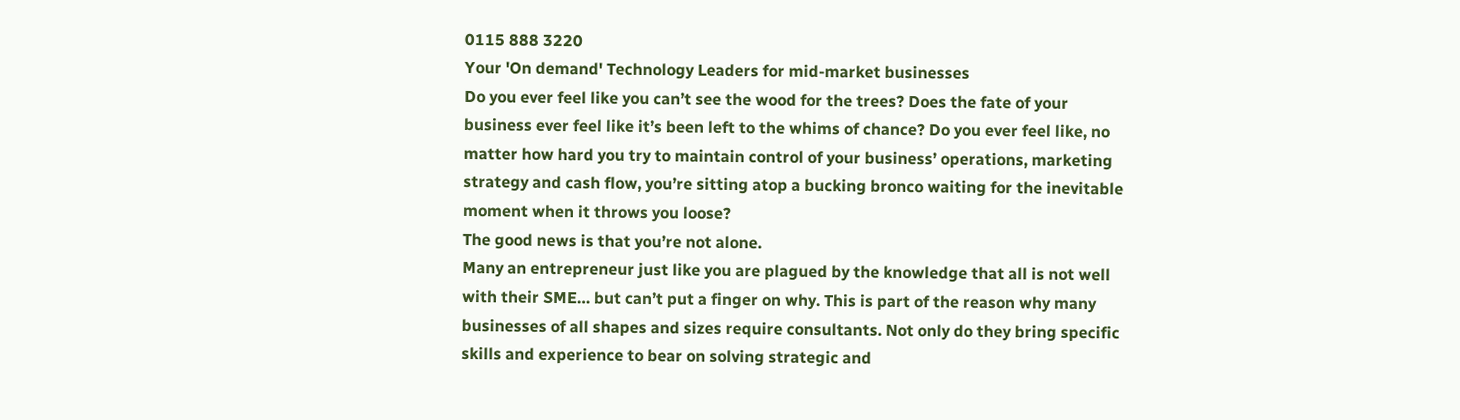0115 888 3220
Your 'On demand' Technology Leaders for mid-market businesses
Do you ever feel like you can’t see the wood for the trees? Does the fate of your business ever feel like it’s been left to the whims of chance? Do you ever feel like, no matter how hard you try to maintain control of your business’ operations, marketing strategy and cash flow, you’re sitting atop a bucking bronco waiting for the inevitable moment when it throws you loose?
The good news is that you’re not alone.
Many an entrepreneur just like you are plagued by the knowledge that all is not well with their SME… but can’t put a finger on why. This is part of the reason why many businesses of all shapes and sizes require consultants. Not only do they bring specific skills and experience to bear on solving strategic and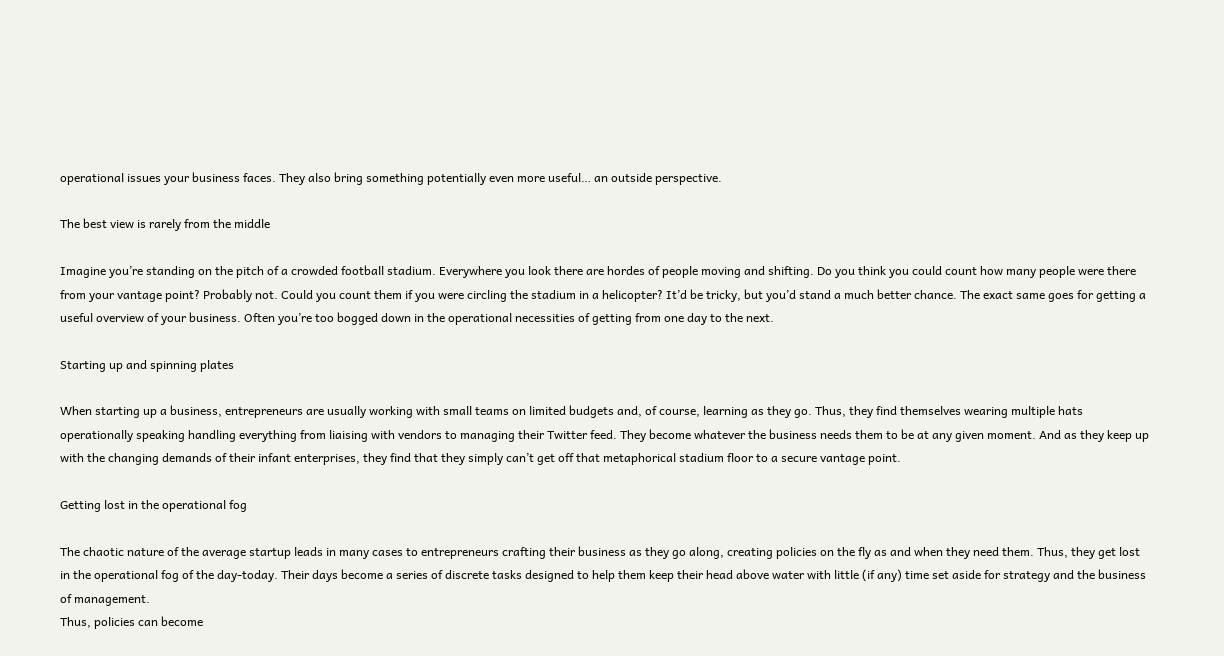operational issues your business faces. They also bring something potentially even more useful… an outside perspective.

The best view is rarely from the middle

Imagine you’re standing on the pitch of a crowded football stadium. Everywhere you look there are hordes of people moving and shifting. Do you think you could count how many people were there from your vantage point? Probably not. Could you count them if you were circling the stadium in a helicopter? It’d be tricky, but you’d stand a much better chance. The exact same goes for getting a useful overview of your business. Often you’re too bogged down in the operational necessities of getting from one day to the next.

Starting up and spinning plates

When starting up a business, entrepreneurs are usually working with small teams on limited budgets and, of course, learning as they go. Thus, they find themselves wearing multiple hats operationally speaking handling everything from liaising with vendors to managing their Twitter feed. They become whatever the business needs them to be at any given moment. And as they keep up with the changing demands of their infant enterprises, they find that they simply can’t get off that metaphorical stadium floor to a secure vantage point.

Getting lost in the operational fog

The chaotic nature of the average startup leads in many cases to entrepreneurs crafting their business as they go along, creating policies on the fly as and when they need them. Thus, they get lost in the operational fog of the day-today. Their days become a series of discrete tasks designed to help them keep their head above water with little (if any) time set aside for strategy and the business of management.
Thus, policies can become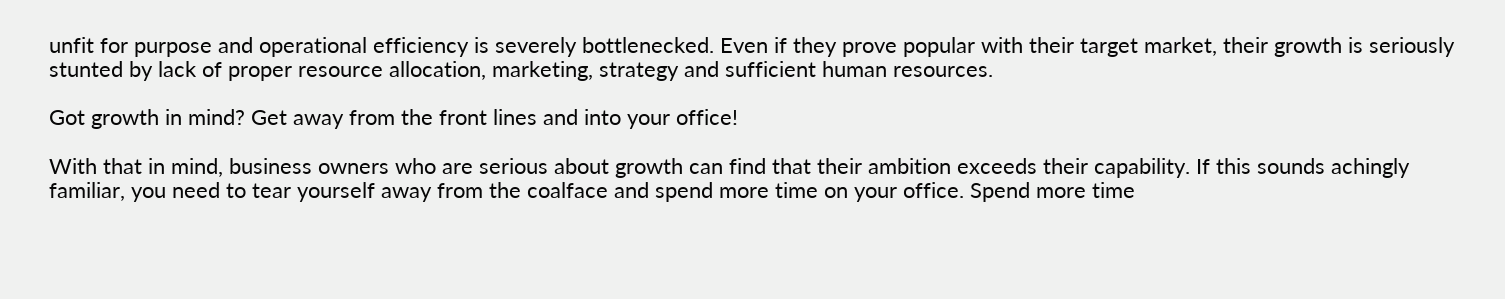unfit for purpose and operational efficiency is severely bottlenecked. Even if they prove popular with their target market, their growth is seriously stunted by lack of proper resource allocation, marketing, strategy and sufficient human resources.

Got growth in mind? Get away from the front lines and into your office!

With that in mind, business owners who are serious about growth can find that their ambition exceeds their capability. If this sounds achingly familiar, you need to tear yourself away from the coalface and spend more time on your office. Spend more time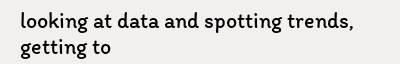looking at data and spotting trends, getting to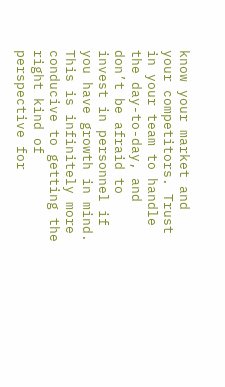know your market and your competitors. Trust in your team to handle the day-to-day, and don’t be afraid to invest in personnel if you have growth in mind.
This is infinitely more conducive to getting the right kind of perspective for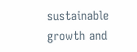sustainable growth and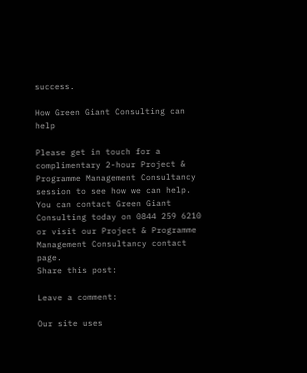success.

How Green Giant Consulting can help

Please get in touch for a complimentary 2-hour Project & Programme Management Consultancy session to see how we can help. You can contact Green Giant Consulting today on 0844 259 6210 or visit our Project & Programme Management Consultancy contact page.
Share this post:

Leave a comment:

Our site uses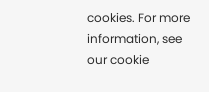cookies. For more information, see our cookie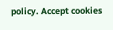policy. Accept cookies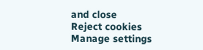and close
Reject cookies Manage settings